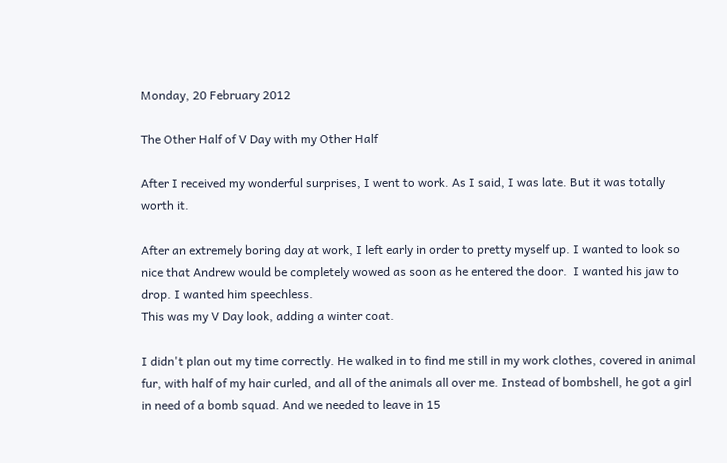Monday, 20 February 2012

The Other Half of V Day with my Other Half

After I received my wonderful surprises, I went to work. As I said, I was late. But it was totally worth it.

After an extremely boring day at work, I left early in order to pretty myself up. I wanted to look so nice that Andrew would be completely wowed as soon as he entered the door.  I wanted his jaw to drop. I wanted him speechless.
This was my V Day look, adding a winter coat.

I didn't plan out my time correctly. He walked in to find me still in my work clothes, covered in animal fur, with half of my hair curled, and all of the animals all over me. Instead of bombshell, he got a girl in need of a bomb squad. And we needed to leave in 15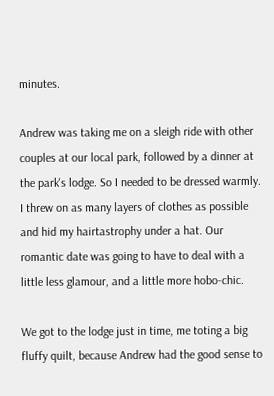minutes.

Andrew was taking me on a sleigh ride with other couples at our local park, followed by a dinner at the park's lodge. So I needed to be dressed warmly. I threw on as many layers of clothes as possible and hid my hairtastrophy under a hat. Our romantic date was going to have to deal with a little less glamour, and a little more hobo-chic.

We got to the lodge just in time, me toting a big fluffy quilt, because Andrew had the good sense to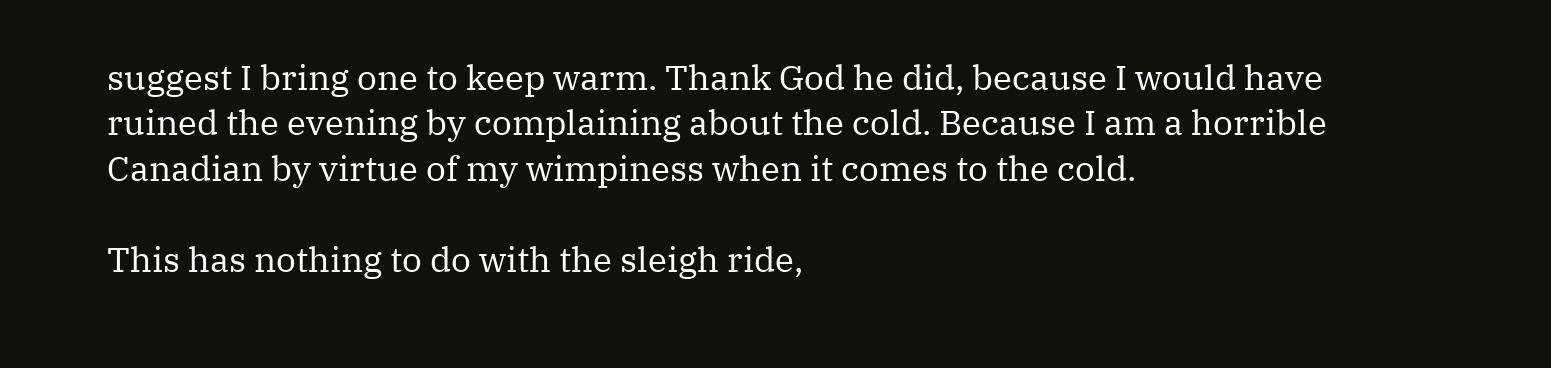suggest I bring one to keep warm. Thank God he did, because I would have ruined the evening by complaining about the cold. Because I am a horrible Canadian by virtue of my wimpiness when it comes to the cold.

This has nothing to do with the sleigh ride,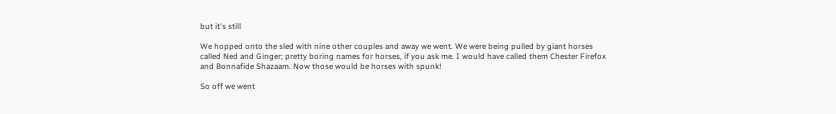but it's still

We hopped onto the sled with nine other couples and away we went. We were being pulled by giant horses called Ned and Ginger; pretty boring names for horses, if you ask me. I would have called them Chester Firefox and Bonnafide Shazaam. Now those would be horses with spunk!

So off we went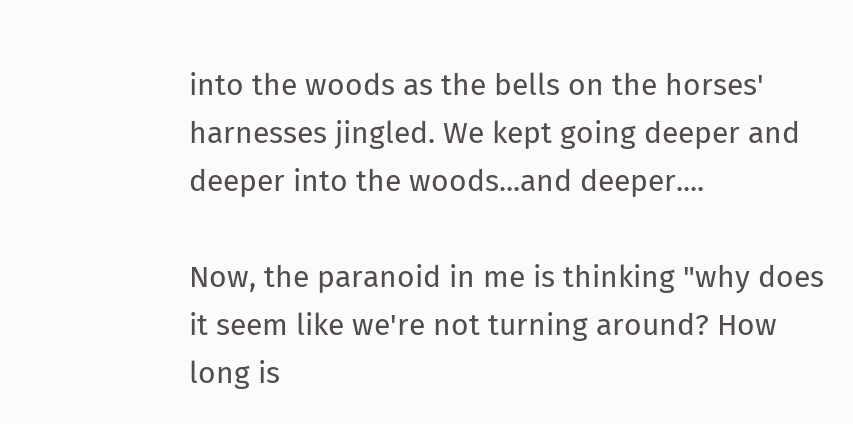into the woods as the bells on the horses' harnesses jingled. We kept going deeper and deeper into the woods...and deeper....

Now, the paranoid in me is thinking "why does it seem like we're not turning around? How long is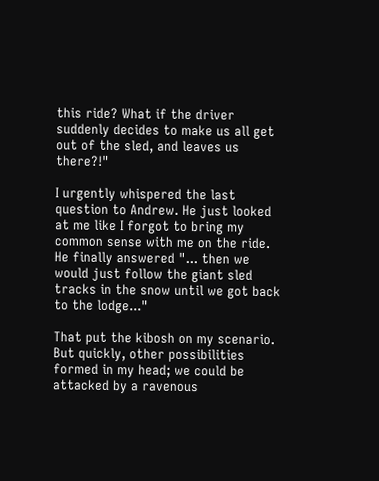this ride? What if the driver suddenly decides to make us all get out of the sled, and leaves us there?!"

I urgently whispered the last question to Andrew. He just looked at me like I forgot to bring my common sense with me on the ride. He finally answered "... then we would just follow the giant sled tracks in the snow until we got back to the lodge..."

That put the kibosh on my scenario. But quickly, other possibilities formed in my head; we could be attacked by a ravenous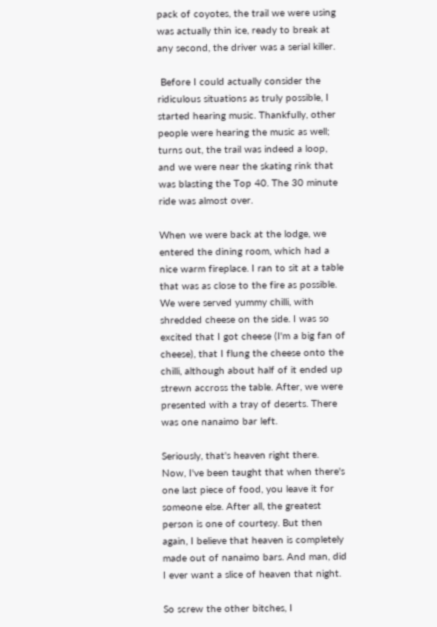pack of coyotes, the trail we were using was actually thin ice, ready to break at any second, the driver was a serial killer.

 Before I could actually consider the ridiculous situations as truly possible, I started hearing music. Thankfully, other people were hearing the music as well; turns out, the trail was indeed a loop, and we were near the skating rink that was blasting the Top 40. The 30 minute ride was almost over.

When we were back at the lodge, we entered the dining room, which had a nice warm fireplace. I ran to sit at a table that was as close to the fire as possible. We were served yummy chilli, with shredded cheese on the side. I was so excited that I got cheese (I'm a big fan of cheese), that I flung the cheese onto the chilli, although about half of it ended up strewn accross the table. After, we were presented with a tray of deserts. There was one nanaimo bar left.

Seriously, that's heaven right there.
Now, I've been taught that when there's one last piece of food, you leave it for someone else. After all, the greatest person is one of courtesy. But then again, I believe that heaven is completely made out of nanaimo bars. And man, did I ever want a slice of heaven that night.

So screw the other bitches, I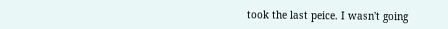took the last peice. I wasn't going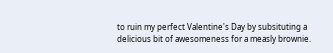to ruin my perfect Valentine's Day by subsituting a delicious bit of awesomeness for a measly brownie.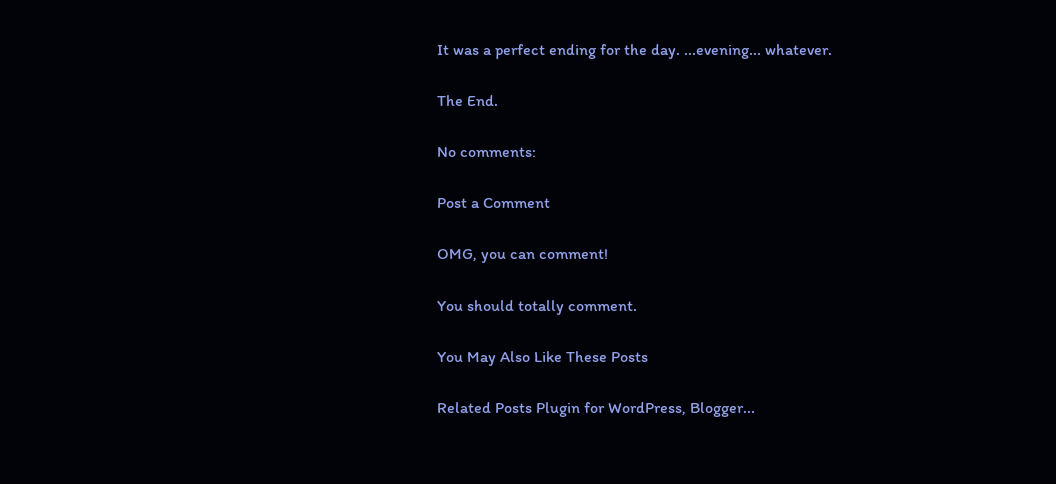It was a perfect ending for the day. ...evening... whatever.

The End.

No comments:

Post a Comment

OMG, you can comment!

You should totally comment.

You May Also Like These Posts

Related Posts Plugin for WordPress, Blogger...